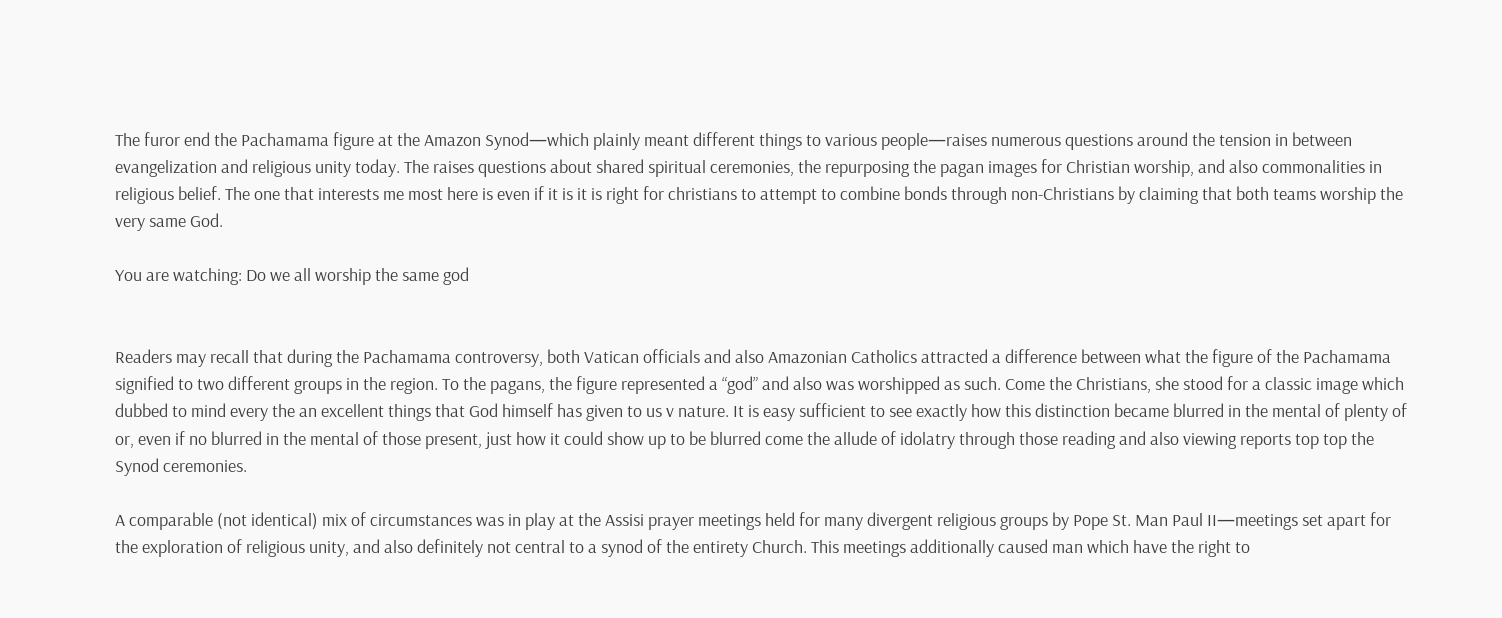The furor end the Pachamama figure at the Amazon Synod—which plainly meant different things to various people—raises numerous questions around the tension in between evangelization and religious unity today. The raises questions about shared spiritual ceremonies, the repurposing the pagan images for Christian worship, and also commonalities in religious belief. The one that interests me most here is even if it is it is right for christians to attempt to combine bonds through non-Christians by claiming that both teams worship the very same God.

You are watching: Do we all worship the same god


Readers may recall that during the Pachamama controversy, both Vatican officials and also Amazonian Catholics attracted a difference between what the figure of the Pachamama signified to two different groups in the region. To the pagans, the figure represented a “god” and also was worshipped as such. Come the Christians, she stood for a classic image which dubbed to mind every the an excellent things that God himself has given to us v nature. It is easy sufficient to see exactly how this distinction became blurred in the mental of plenty of or, even if no blurred in the mental of those present, just how it could show up to be blurred come the allude of idolatry through those reading and also viewing reports top top the Synod ceremonies.

A comparable (not identical) mix of circumstances was in play at the Assisi prayer meetings held for many divergent religious groups by Pope St. Man Paul II—meetings set apart for the exploration of religious unity, and also definitely not central to a synod of the entirety Church. This meetings additionally caused man which have the right to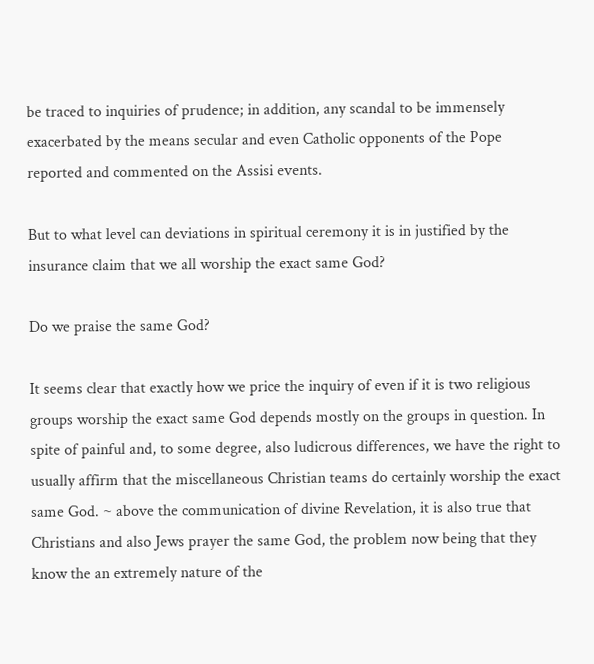be traced to inquiries of prudence; in addition, any scandal to be immensely exacerbated by the means secular and even Catholic opponents of the Pope reported and commented on the Assisi events.

But to what level can deviations in spiritual ceremony it is in justified by the insurance claim that we all worship the exact same God?

Do we praise the same God?

It seems clear that exactly how we price the inquiry of even if it is two religious groups worship the exact same God depends mostly on the groups in question. In spite of painful and, to some degree, also ludicrous differences, we have the right to usually affirm that the miscellaneous Christian teams do certainly worship the exact same God. ~ above the communication of divine Revelation, it is also true that Christians and also Jews prayer the same God, the problem now being that they know the an extremely nature of the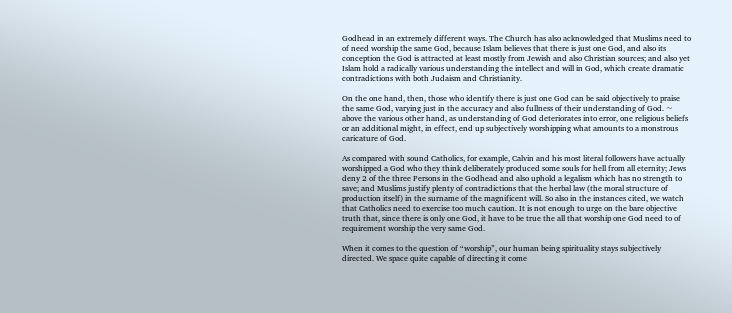Godhead in an extremely different ways. The Church has also acknowledged that Muslims need to of need worship the same God, because Islam believes that there is just one God, and also its conception the God is attracted at least mostly from Jewish and also Christian sources; and also yet Islam hold a radically various understanding the intellect and will in God, which create dramatic contradictions with both Judaism and Christianity.

On the one hand, then, those who identify there is just one God can be said objectively to praise the same God, varying just in the accuracy and also fullness of their understanding of God. ~ above the various other hand, as understanding of God deteriorates into error, one religious beliefs or an additional might, in effect, end up subjectively worshipping what amounts to a monstrous caricature of God.

As compared with sound Catholics, for example, Calvin and his most literal followers have actually worshipped a God who they think deliberately produced some souls for hell from all eternity; Jews deny 2 of the three Persons in the Godhead and also uphold a legalism which has no strength to save; and Muslims justify plenty of contradictions that the herbal law (the moral structure of production itself) in the surname of the magnificent will. So also in the instances cited, we watch that Catholics need to exercise too much caution. It is not enough to urge on the bare objective truth that, since there is only one God, it have to be true the all that worship one God need to of requirement worship the very same God.

When it comes to the question of “worship”, our human being spirituality stays subjectively directed. We space quite capable of directing it come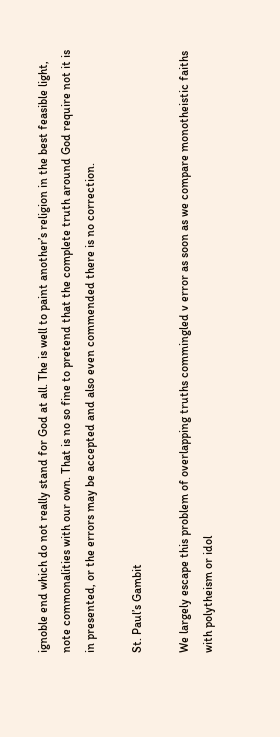ignoble end which do not really stand for God at all. The is well to paint another’s religion in the best feasible light, note commonalities with our own. That is no so fine to pretend that the complete truth around God require not it is in presented, or the errors may be accepted and also even commended there is no correction.

St. Paul’s Gambit

We largely escape this problem of overlapping truths commingled v error as soon as we compare monotheistic faiths with polytheism or idol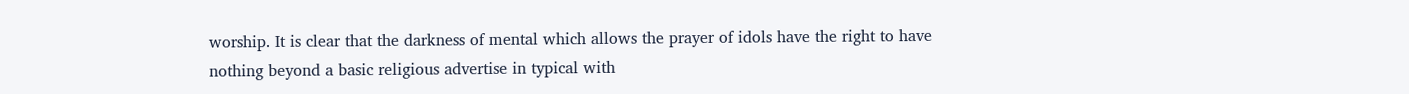worship. It is clear that the darkness of mental which allows the prayer of idols have the right to have nothing beyond a basic religious advertise in typical with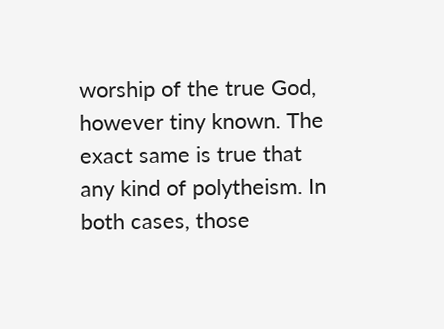worship of the true God, however tiny known. The exact same is true that any kind of polytheism. In both cases, those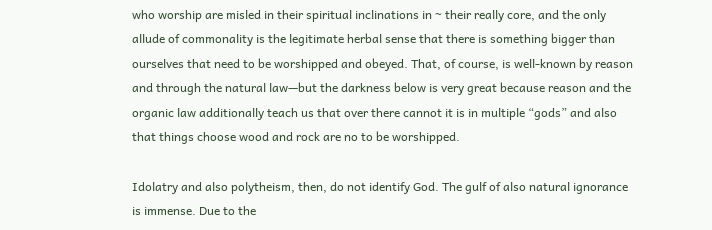who worship are misled in their spiritual inclinations in ~ their really core, and the only allude of commonality is the legitimate herbal sense that there is something bigger than ourselves that need to be worshipped and obeyed. That, of course, is well-known by reason and through the natural law—but the darkness below is very great because reason and the organic law additionally teach us that over there cannot it is in multiple “gods” and also that things choose wood and rock are no to be worshipped.

Idolatry and also polytheism, then, do not identify God. The gulf of also natural ignorance is immense. Due to the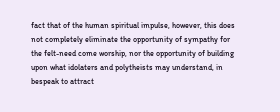fact that of the human spiritual impulse, however, this does not completely eliminate the opportunity of sympathy for the felt-need come worship, nor the opportunity of building upon what idolaters and polytheists may understand, in bespeak to attract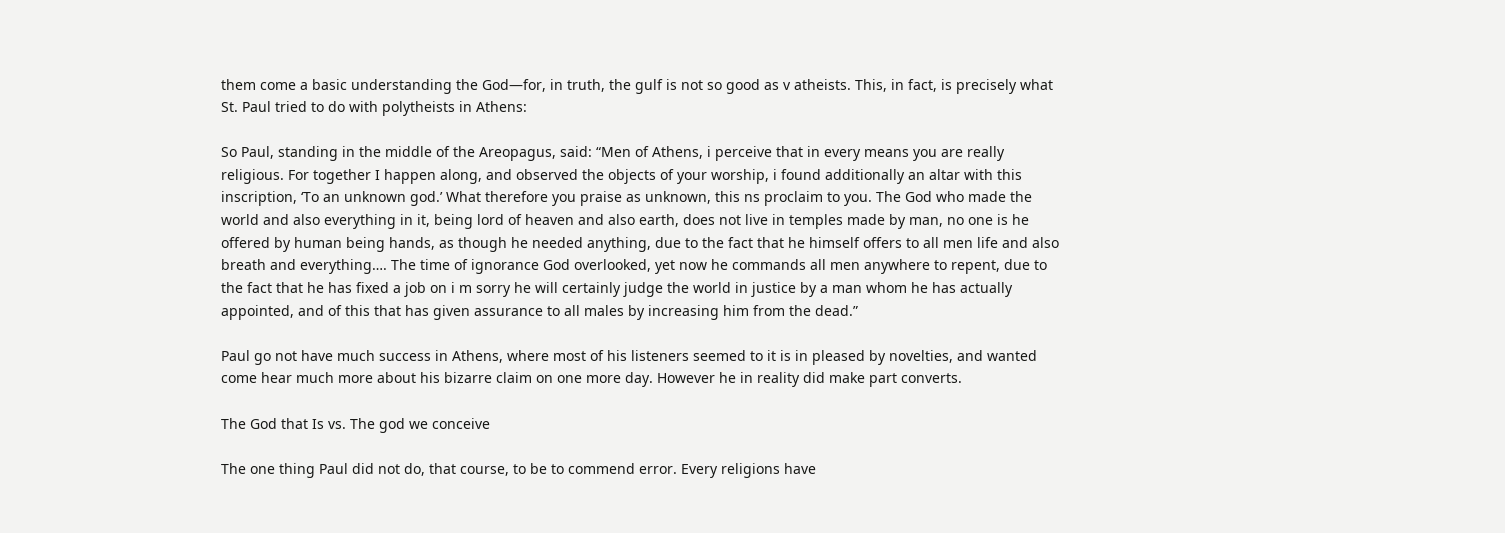them come a basic understanding the God—for, in truth, the gulf is not so good as v atheists. This, in fact, is precisely what St. Paul tried to do with polytheists in Athens:

So Paul, standing in the middle of the Areopagus, said: “Men of Athens, i perceive that in every means you are really religious. For together I happen along, and observed the objects of your worship, i found additionally an altar with this inscription, ‘To an unknown god.’ What therefore you praise as unknown, this ns proclaim to you. The God who made the world and also everything in it, being lord of heaven and also earth, does not live in temples made by man, no one is he offered by human being hands, as though he needed anything, due to the fact that he himself offers to all men life and also breath and everything…. The time of ignorance God overlooked, yet now he commands all men anywhere to repent, due to the fact that he has fixed a job on i m sorry he will certainly judge the world in justice by a man whom he has actually appointed, and of this that has given assurance to all males by increasing him from the dead.”

Paul go not have much success in Athens, where most of his listeners seemed to it is in pleased by novelties, and wanted come hear much more about his bizarre claim on one more day. However he in reality did make part converts.

The God that Is vs. The god we conceive

The one thing Paul did not do, that course, to be to commend error. Every religions have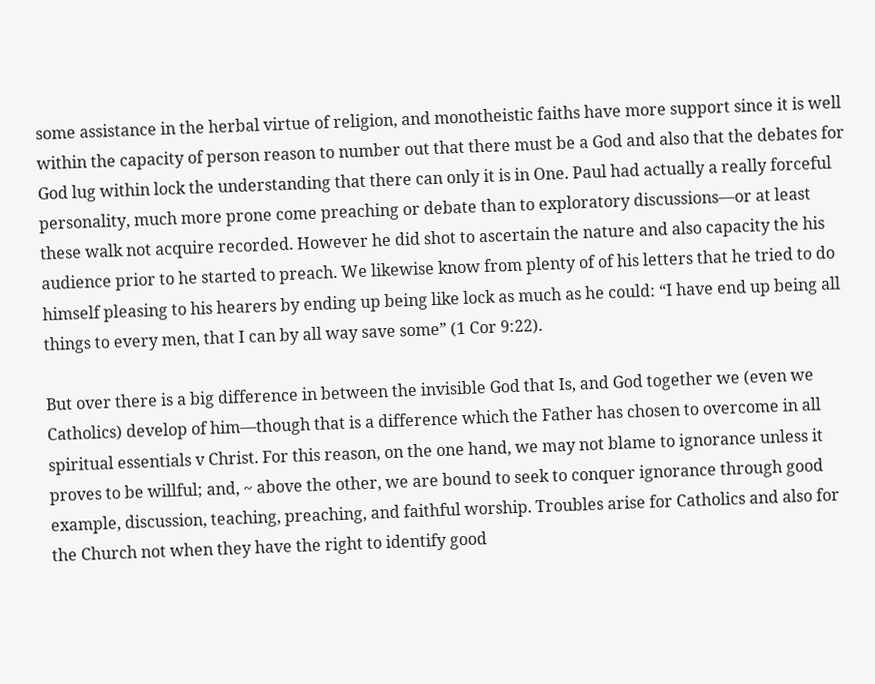some assistance in the herbal virtue of religion, and monotheistic faiths have more support since it is well within the capacity of person reason to number out that there must be a God and also that the debates for God lug within lock the understanding that there can only it is in One. Paul had actually a really forceful personality, much more prone come preaching or debate than to exploratory discussions—or at least these walk not acquire recorded. However he did shot to ascertain the nature and also capacity the his audience prior to he started to preach. We likewise know from plenty of of his letters that he tried to do himself pleasing to his hearers by ending up being like lock as much as he could: “I have end up being all things to every men, that I can by all way save some” (1 Cor 9:22).

But over there is a big difference in between the invisible God that Is, and God together we (even we Catholics) develop of him—though that is a difference which the Father has chosen to overcome in all spiritual essentials v Christ. For this reason, on the one hand, we may not blame to ignorance unless it proves to be willful; and, ~ above the other, we are bound to seek to conquer ignorance through good example, discussion, teaching, preaching, and faithful worship. Troubles arise for Catholics and also for the Church not when they have the right to identify good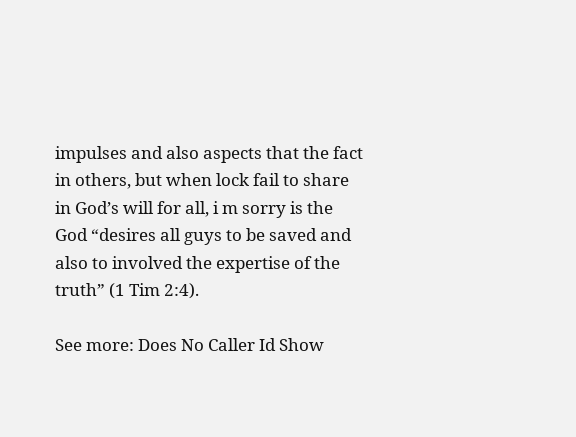impulses and also aspects that the fact in others, but when lock fail to share in God’s will for all, i m sorry is the God “desires all guys to be saved and also to involved the expertise of the truth” (1 Tim 2:4).

See more: Does No Caller Id Show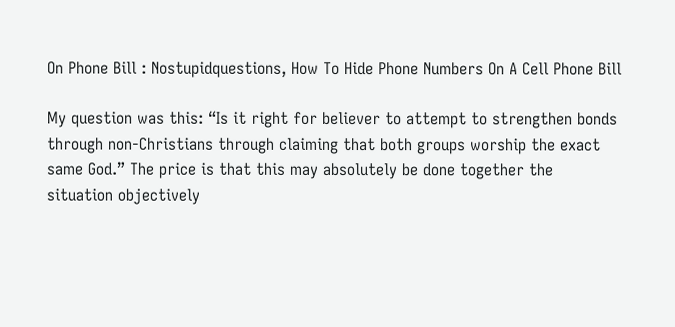On Phone Bill : Nostupidquestions, How To Hide Phone Numbers On A Cell Phone Bill

My question was this: “Is it right for believer to attempt to strengthen bonds through non-Christians through claiming that both groups worship the exact same God.” The price is that this may absolutely be done together the situation objectively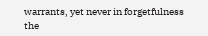warrants, yet never in forgetfulness the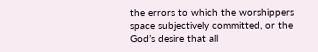the errors to which the worshippers space subjectively committed, or the God’s desire that all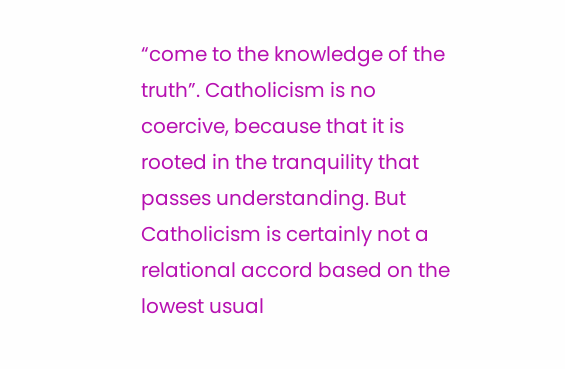“come to the knowledge of the truth”. Catholicism is no coercive, because that it is rooted in the tranquility that passes understanding. But Catholicism is certainly not a relational accord based on the lowest usual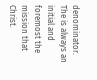denominator. The is always an initial and foremost the mission that Christ.